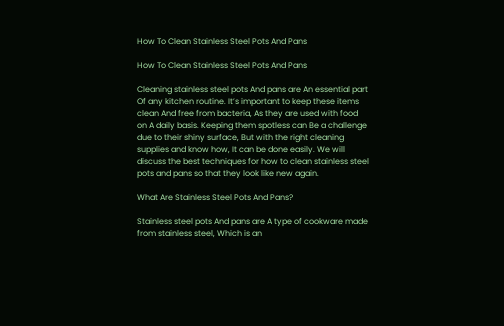How To Clean Stainless Steel Pots And Pans

How To Clean Stainless Steel Pots And Pans

Cleaning stainless steel pots And pans are An essential part Of any kitchen routine. It’s important to keep these items clean And free from bacteria, As they are used with food on A daily basis. Keeping them spotless can Be a challenge due to their shiny surface, But with the right cleaning supplies and know how, It can be done easily. We will discuss the best techniques for how to clean stainless steel pots and pans so that they look like new again.

What Are Stainless Steel Pots And Pans?

Stainless steel pots And pans are A type of cookware made from stainless steel, Which is an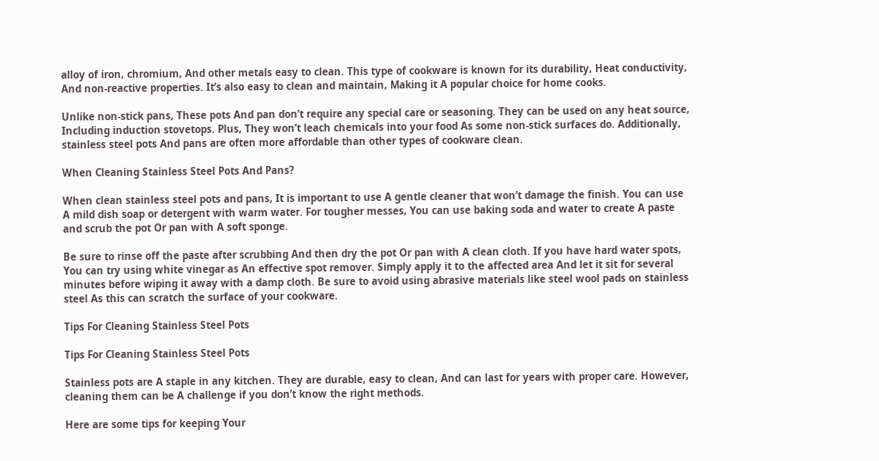alloy of iron, chromium, And other metals easy to clean. This type of cookware is known for its durability, Heat conductivity, And non-reactive properties. It’s also easy to clean and maintain, Making it A popular choice for home cooks.

Unlike non-stick pans, These pots And pan don’t require any special care or seasoning. They can be used on any heat source, Including induction stovetops. Plus, They won’t leach chemicals into your food As some non-stick surfaces do. Additionally, stainless steel pots And pans are often more affordable than other types of cookware clean.

When Cleaning Stainless Steel Pots And Pans?

When clean stainless steel pots and pans, It is important to use A gentle cleaner that won’t damage the finish. You can use A mild dish soap or detergent with warm water. For tougher messes, You can use baking soda and water to create A paste and scrub the pot Or pan with A soft sponge.

Be sure to rinse off the paste after scrubbing And then dry the pot Or pan with A clean cloth. If you have hard water spots, You can try using white vinegar as An effective spot remover. Simply apply it to the affected area And let it sit for several minutes before wiping it away with a damp cloth. Be sure to avoid using abrasive materials like steel wool pads on stainless steel As this can scratch the surface of your cookware.

Tips For Cleaning Stainless Steel Pots

Tips For Cleaning Stainless Steel Pots

Stainless pots are A staple in any kitchen. They are durable, easy to clean, And can last for years with proper care. However, cleaning them can be A challenge if you don’t know the right methods.

Here are some tips for keeping Your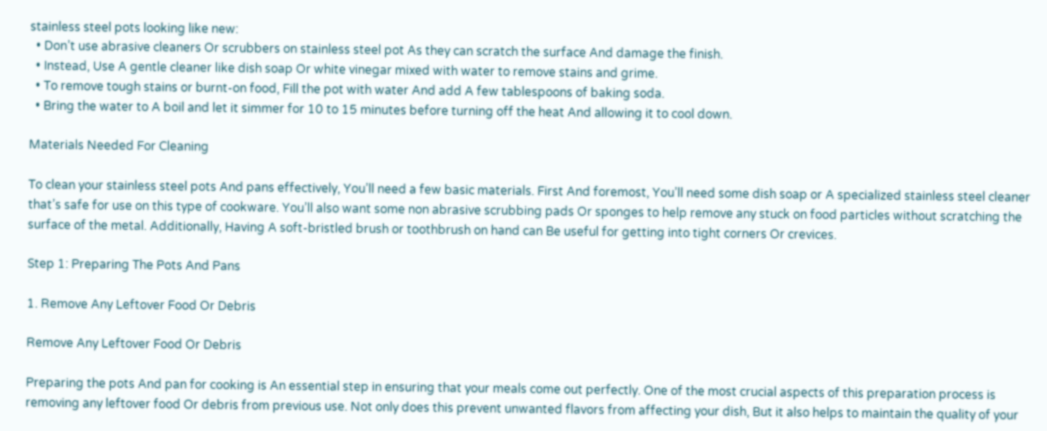stainless steel pots looking like new:
  • Don’t use abrasive cleaners Or scrubbers on stainless steel pot As they can scratch the surface And damage the finish.
  • Instead, Use A gentle cleaner like dish soap Or white vinegar mixed with water to remove stains and grime.
  • To remove tough stains or burnt-on food, Fill the pot with water And add A few tablespoons of baking soda.
  • Bring the water to A boil and let it simmer for 10 to 15 minutes before turning off the heat And allowing it to cool down.

Materials Needed For Cleaning

To clean your stainless steel pots And pans effectively, You’ll need a few basic materials. First And foremost, You’ll need some dish soap or A specialized stainless steel cleaner that’s safe for use on this type of cookware. You’ll also want some non abrasive scrubbing pads Or sponges to help remove any stuck on food particles without scratching the surface of the metal. Additionally, Having A soft-bristled brush or toothbrush on hand can Be useful for getting into tight corners Or crevices.

Step 1: Preparing The Pots And Pans

1. Remove Any Leftover Food Or Debris

Remove Any Leftover Food Or Debris

Preparing the pots And pan for cooking is An essential step in ensuring that your meals come out perfectly. One of the most crucial aspects of this preparation process is removing any leftover food Or debris from previous use. Not only does this prevent unwanted flavors from affecting your dish, But it also helps to maintain the quality of your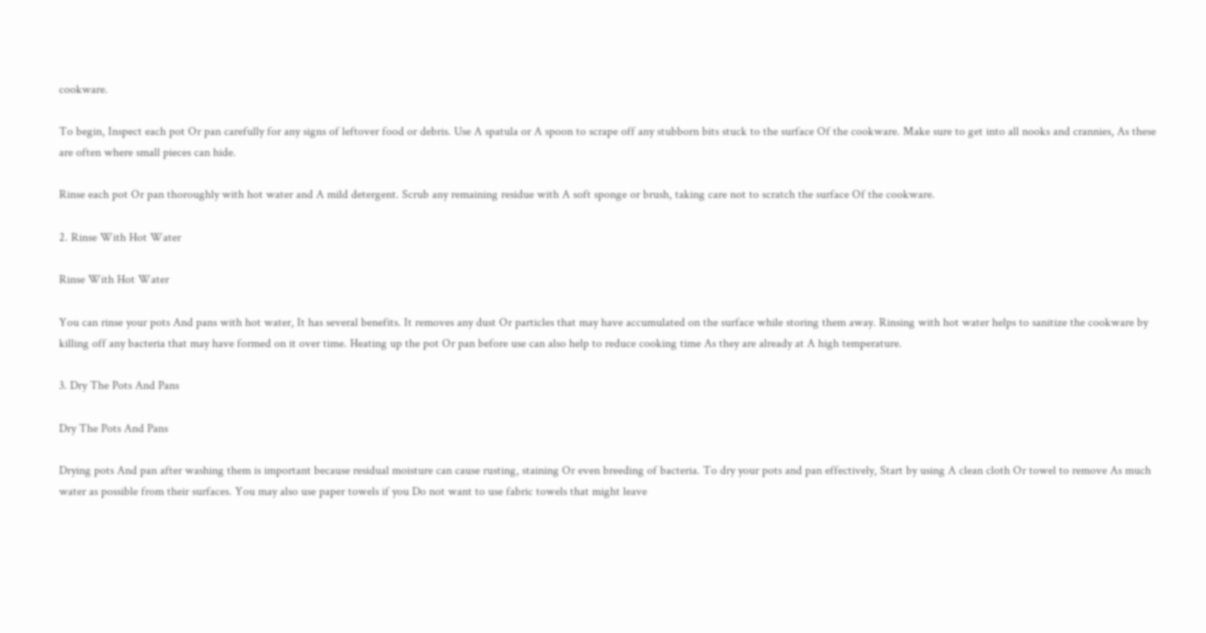cookware.

To begin, Inspect each pot Or pan carefully for any signs of leftover food or debris. Use A spatula or A spoon to scrape off any stubborn bits stuck to the surface Of the cookware. Make sure to get into all nooks and crannies, As these are often where small pieces can hide.

Rinse each pot Or pan thoroughly with hot water and A mild detergent. Scrub any remaining residue with A soft sponge or brush, taking care not to scratch the surface Of the cookware.

2. Rinse With Hot Water

Rinse With Hot Water

You can rinse your pots And pans with hot water, It has several benefits. It removes any dust Or particles that may have accumulated on the surface while storing them away. Rinsing with hot water helps to sanitize the cookware by killing off any bacteria that may have formed on it over time. Heating up the pot Or pan before use can also help to reduce cooking time As they are already at A high temperature.

3. Dry The Pots And Pans

Dry The Pots And Pans

Drying pots And pan after washing them is important because residual moisture can cause rusting, staining Or even breeding of bacteria. To dry your pots and pan effectively, Start by using A clean cloth Or towel to remove As much water as possible from their surfaces. You may also use paper towels if you Do not want to use fabric towels that might leave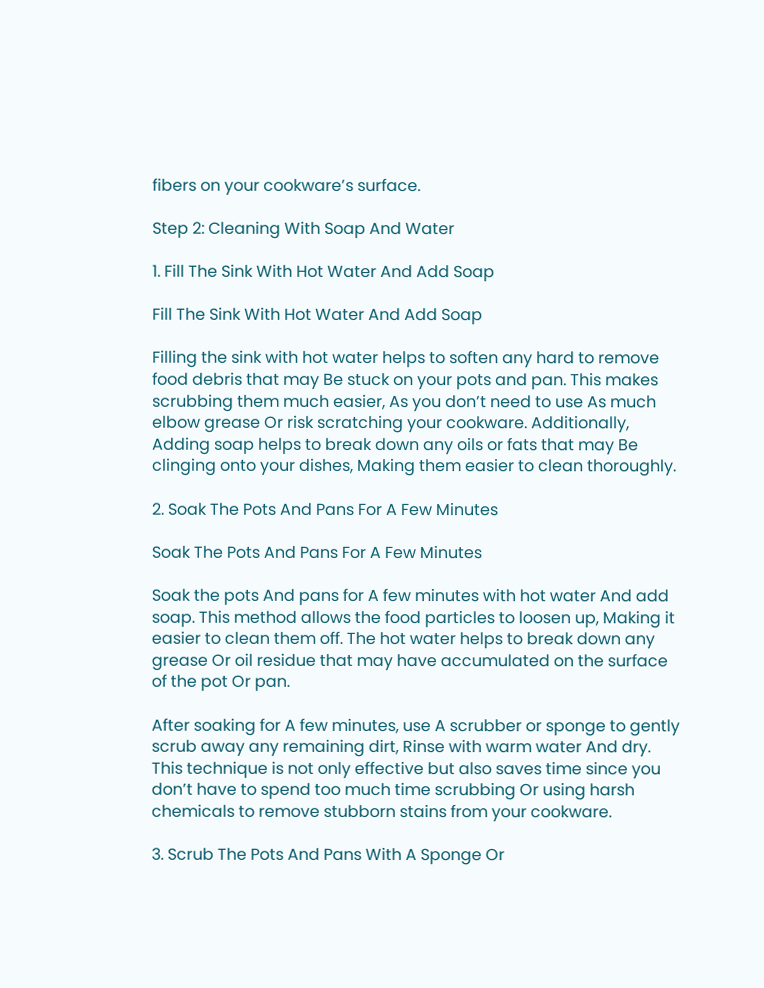fibers on your cookware’s surface.

Step 2: Cleaning With Soap And Water

1. Fill The Sink With Hot Water And Add Soap

Fill The Sink With Hot Water And Add Soap

Filling the sink with hot water helps to soften any hard to remove food debris that may Be stuck on your pots and pan. This makes scrubbing them much easier, As you don’t need to use As much elbow grease Or risk scratching your cookware. Additionally, Adding soap helps to break down any oils or fats that may Be clinging onto your dishes, Making them easier to clean thoroughly.

2. Soak The Pots And Pans For A Few Minutes

Soak The Pots And Pans For A Few Minutes

Soak the pots And pans for A few minutes with hot water And add soap. This method allows the food particles to loosen up, Making it easier to clean them off. The hot water helps to break down any grease Or oil residue that may have accumulated on the surface of the pot Or pan.

After soaking for A few minutes, use A scrubber or sponge to gently scrub away any remaining dirt, Rinse with warm water And dry. This technique is not only effective but also saves time since you don’t have to spend too much time scrubbing Or using harsh chemicals to remove stubborn stains from your cookware.

3. Scrub The Pots And Pans With A Sponge Or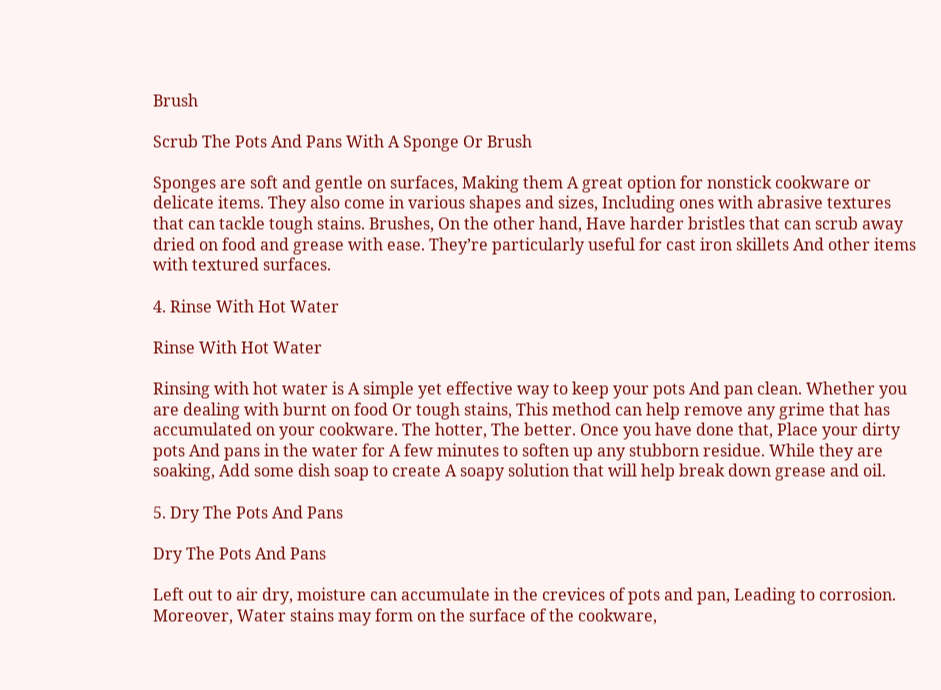Brush

Scrub The Pots And Pans With A Sponge Or Brush

Sponges are soft and gentle on surfaces, Making them A great option for nonstick cookware or delicate items. They also come in various shapes and sizes, Including ones with abrasive textures that can tackle tough stains. Brushes, On the other hand, Have harder bristles that can scrub away dried on food and grease with ease. They’re particularly useful for cast iron skillets And other items with textured surfaces.

4. Rinse With Hot Water

Rinse With Hot Water

Rinsing with hot water is A simple yet effective way to keep your pots And pan clean. Whether you are dealing with burnt on food Or tough stains, This method can help remove any grime that has accumulated on your cookware. The hotter, The better. Once you have done that, Place your dirty pots And pans in the water for A few minutes to soften up any stubborn residue. While they are soaking, Add some dish soap to create A soapy solution that will help break down grease and oil.

5. Dry The Pots And Pans

Dry The Pots And Pans

Left out to air dry, moisture can accumulate in the crevices of pots and pan, Leading to corrosion. Moreover, Water stains may form on the surface of the cookware,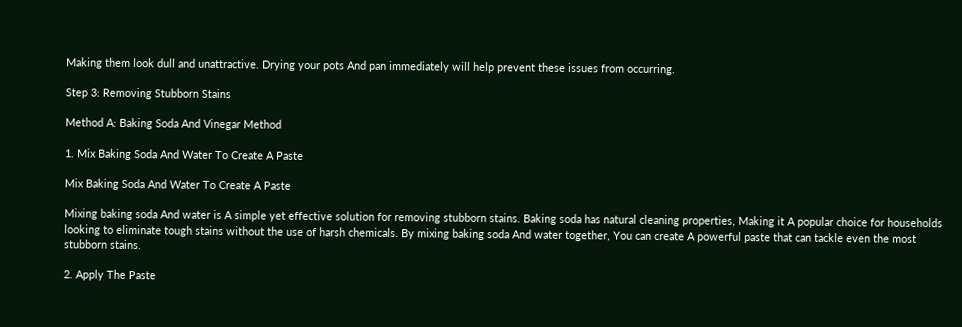Making them look dull and unattractive. Drying your pots And pan immediately will help prevent these issues from occurring.

Step 3: Removing Stubborn Stains

Method A: Baking Soda And Vinegar Method

1. Mix Baking Soda And Water To Create A Paste

Mix Baking Soda And Water To Create A Paste

Mixing baking soda And water is A simple yet effective solution for removing stubborn stains. Baking soda has natural cleaning properties, Making it A popular choice for households looking to eliminate tough stains without the use of harsh chemicals. By mixing baking soda And water together, You can create A powerful paste that can tackle even the most stubborn stains.

2. Apply The Paste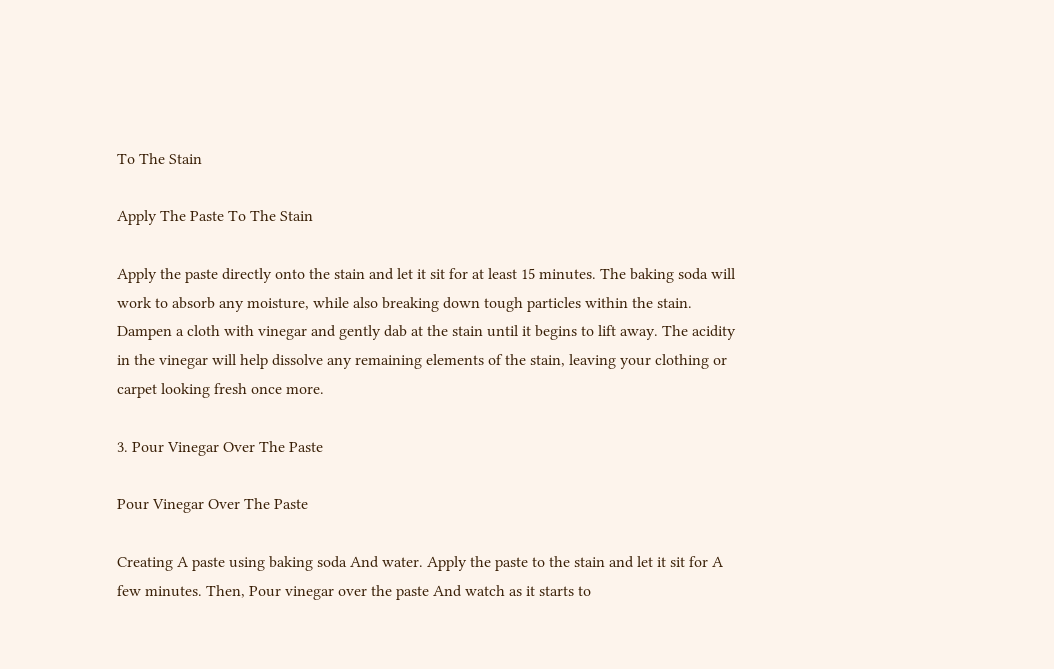To The Stain

Apply The Paste To The Stain

Apply the paste directly onto the stain and let it sit for at least 15 minutes. The baking soda will work to absorb any moisture, while also breaking down tough particles within the stain. Dampen a cloth with vinegar and gently dab at the stain until it begins to lift away. The acidity in the vinegar will help dissolve any remaining elements of the stain, leaving your clothing or carpet looking fresh once more.

3. Pour Vinegar Over The Paste

Pour Vinegar Over The Paste

Creating A paste using baking soda And water. Apply the paste to the stain and let it sit for A few minutes. Then, Pour vinegar over the paste And watch as it starts to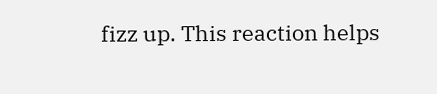fizz up. This reaction helps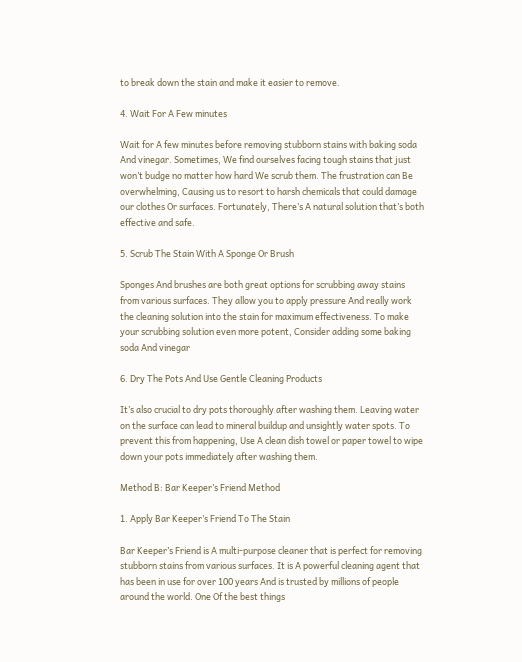to break down the stain and make it easier to remove.

4. Wait For A Few minutes

Wait for A few minutes before removing stubborn stains with baking soda And vinegar. Sometimes, We find ourselves facing tough stains that just won’t budge no matter how hard We scrub them. The frustration can Be overwhelming, Causing us to resort to harsh chemicals that could damage our clothes Or surfaces. Fortunately, There’s A natural solution that’s both effective and safe.

5. Scrub The Stain With A Sponge Or Brush

Sponges And brushes are both great options for scrubbing away stains from various surfaces. They allow you to apply pressure And really work the cleaning solution into the stain for maximum effectiveness. To make your scrubbing solution even more potent, Consider adding some baking soda And vinegar

6. Dry The Pots And Use Gentle Cleaning Products

It’s also crucial to dry pots thoroughly after washing them. Leaving water on the surface can lead to mineral buildup and unsightly water spots. To prevent this from happening, Use A clean dish towel or paper towel to wipe down your pots immediately after washing them.

Method B: Bar Keeper’s Friend Method

1. Apply Bar Keeper’s Friend To The Stain

Bar Keeper’s Friend is A multi-purpose cleaner that is perfect for removing stubborn stains from various surfaces. It is A powerful cleaning agent that has been in use for over 100 years And is trusted by millions of people around the world. One Of the best things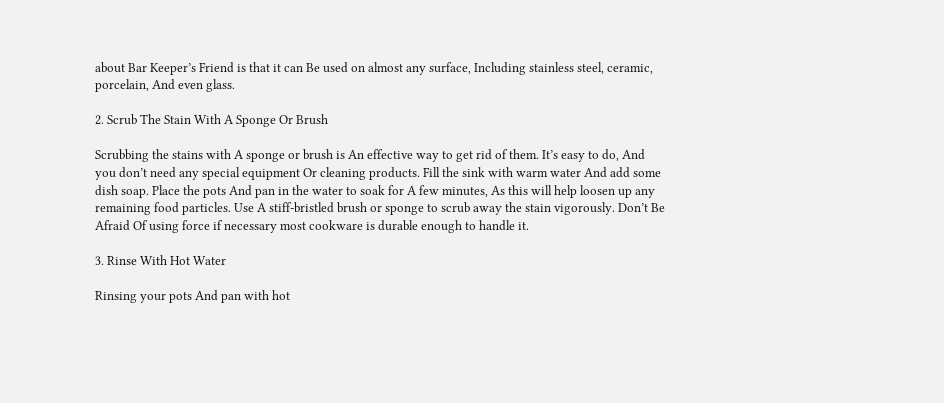about Bar Keeper’s Friend is that it can Be used on almost any surface, Including stainless steel, ceramic, porcelain, And even glass.

2. Scrub The Stain With A Sponge Or Brush

Scrubbing the stains with A sponge or brush is An effective way to get rid of them. It’s easy to do, And you don’t need any special equipment Or cleaning products. Fill the sink with warm water And add some dish soap. Place the pots And pan in the water to soak for A few minutes, As this will help loosen up any remaining food particles. Use A stiff-bristled brush or sponge to scrub away the stain vigorously. Don’t Be Afraid Of using force if necessary most cookware is durable enough to handle it.

3. Rinse With Hot Water

Rinsing your pots And pan with hot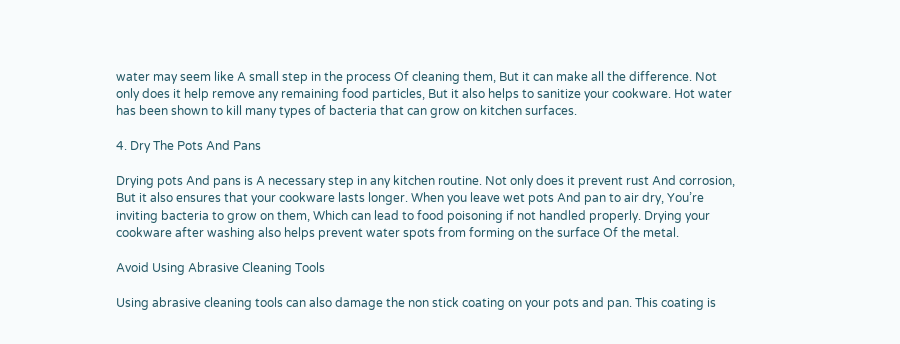water may seem like A small step in the process Of cleaning them, But it can make all the difference. Not only does it help remove any remaining food particles, But it also helps to sanitize your cookware. Hot water has been shown to kill many types of bacteria that can grow on kitchen surfaces.

4. Dry The Pots And Pans

Drying pots And pans is A necessary step in any kitchen routine. Not only does it prevent rust And corrosion, But it also ensures that your cookware lasts longer. When you leave wet pots And pan to air dry, You’re inviting bacteria to grow on them, Which can lead to food poisoning if not handled properly. Drying your cookware after washing also helps prevent water spots from forming on the surface Of the metal.

Avoid Using Abrasive Cleaning Tools

Using abrasive cleaning tools can also damage the non stick coating on your pots and pan. This coating is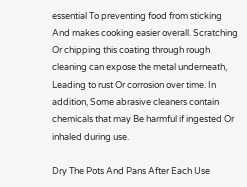essential To preventing food from sticking And makes cooking easier overall. Scratching Or chipping this coating through rough cleaning can expose the metal underneath, Leading to rust Or corrosion over time. In addition, Some abrasive cleaners contain chemicals that may Be harmful if ingested Or inhaled during use.

Dry The Pots And Pans After Each Use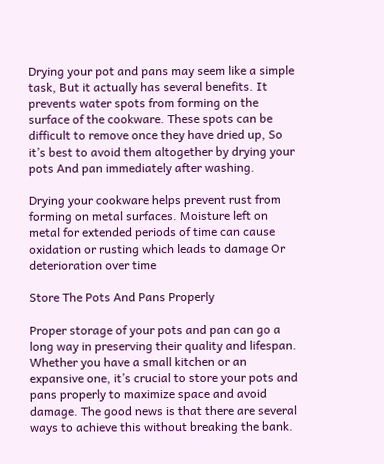Drying your pot and pans may seem like a simple task, But it actually has several benefits. It prevents water spots from forming on the surface of the cookware. These spots can be difficult to remove once they have dried up, So it’s best to avoid them altogether by drying your pots And pan immediately after washing.

Drying your cookware helps prevent rust from forming on metal surfaces. Moisture left on metal for extended periods of time can cause oxidation or rusting which leads to damage Or deterioration over time

Store The Pots And Pans Properly

Proper storage of your pots and pan can go a long way in preserving their quality and lifespan. Whether you have a small kitchen or an expansive one, it’s crucial to store your pots and pans properly to maximize space and avoid damage. The good news is that there are several ways to achieve this without breaking the bank.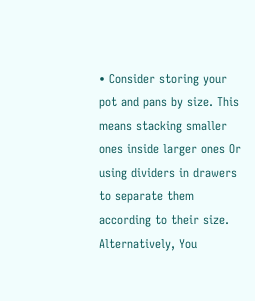• Consider storing your pot and pans by size. This means stacking smaller ones inside larger ones Or using dividers in drawers to separate them according to their size. Alternatively, You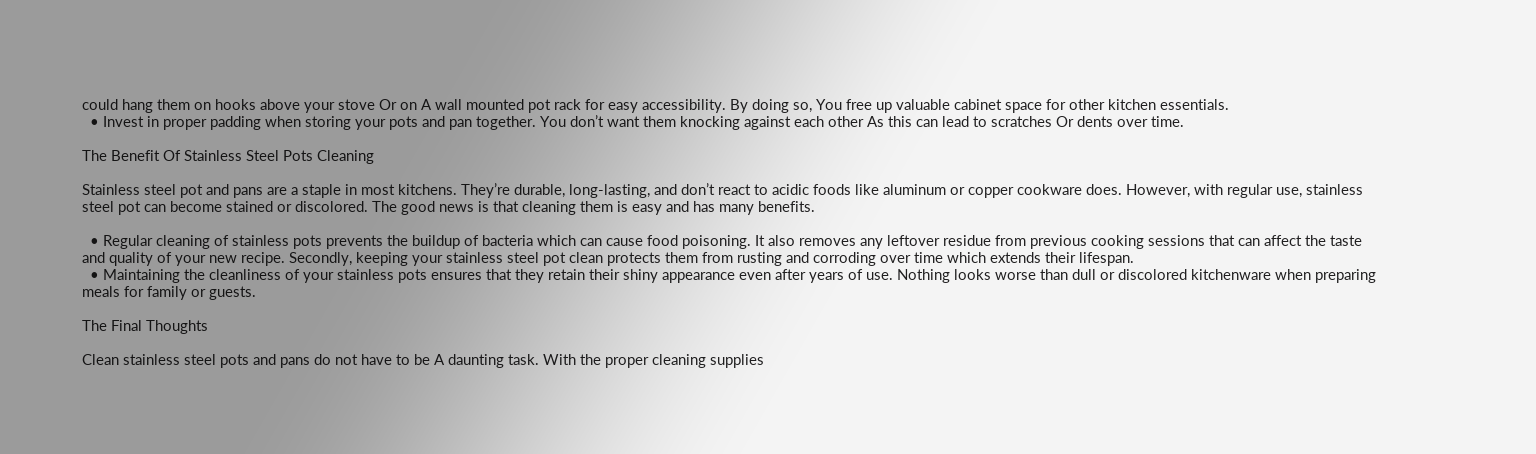could hang them on hooks above your stove Or on A wall mounted pot rack for easy accessibility. By doing so, You free up valuable cabinet space for other kitchen essentials.
  • Invest in proper padding when storing your pots and pan together. You don’t want them knocking against each other As this can lead to scratches Or dents over time.

The Benefit Of Stainless Steel Pots Cleaning

Stainless steel pot and pans are a staple in most kitchens. They’re durable, long-lasting, and don’t react to acidic foods like aluminum or copper cookware does. However, with regular use, stainless steel pot can become stained or discolored. The good news is that cleaning them is easy and has many benefits.

  • Regular cleaning of stainless pots prevents the buildup of bacteria which can cause food poisoning. It also removes any leftover residue from previous cooking sessions that can affect the taste and quality of your new recipe. Secondly, keeping your stainless steel pot clean protects them from rusting and corroding over time which extends their lifespan.
  • Maintaining the cleanliness of your stainless pots ensures that they retain their shiny appearance even after years of use. Nothing looks worse than dull or discolored kitchenware when preparing meals for family or guests.

The Final Thoughts

Clean stainless steel pots and pans do not have to be A daunting task. With the proper cleaning supplies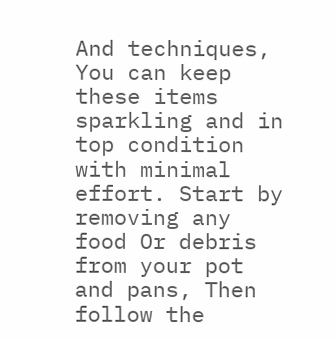And techniques, You can keep these items sparkling and in top condition with minimal effort. Start by removing any food Or debris from your pot and pans, Then follow the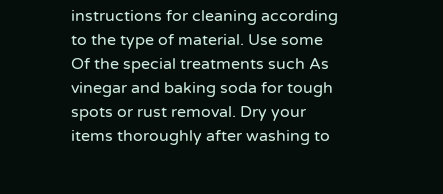instructions for cleaning according to the type of material. Use some Of the special treatments such As vinegar and baking soda for tough spots or rust removal. Dry your items thoroughly after washing to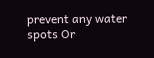prevent any water spots Or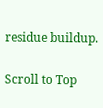residue buildup.

Scroll to Top